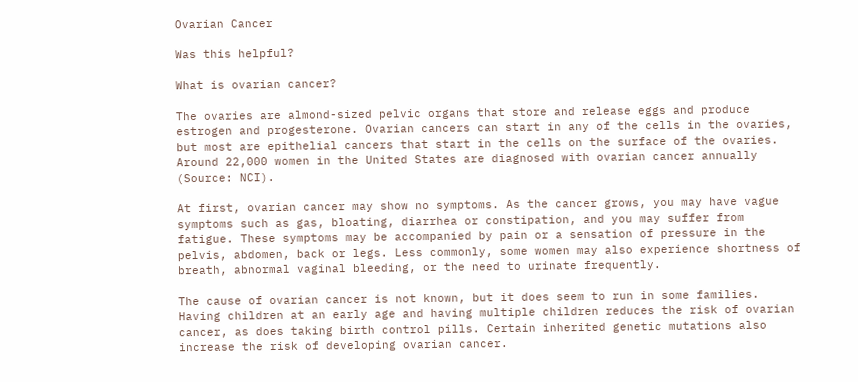Ovarian Cancer

Was this helpful?

What is ovarian cancer?

The ovaries are almond-sized pelvic organs that store and release eggs and produce estrogen and progesterone. Ovarian cancers can start in any of the cells in the ovaries, but most are epithelial cancers that start in the cells on the surface of the ovaries. Around 22,000 women in the United States are diagnosed with ovarian cancer annually (Source: NCI).

At first, ovarian cancer may show no symptoms. As the cancer grows, you may have vague symptoms such as gas, bloating, diarrhea or constipation, and you may suffer from fatigue. These symptoms may be accompanied by pain or a sensation of pressure in the pelvis, abdomen, back or legs. Less commonly, some women may also experience shortness of breath, abnormal vaginal bleeding, or the need to urinate frequently.

The cause of ovarian cancer is not known, but it does seem to run in some families. Having children at an early age and having multiple children reduces the risk of ovarian cancer, as does taking birth control pills. Certain inherited genetic mutations also increase the risk of developing ovarian cancer.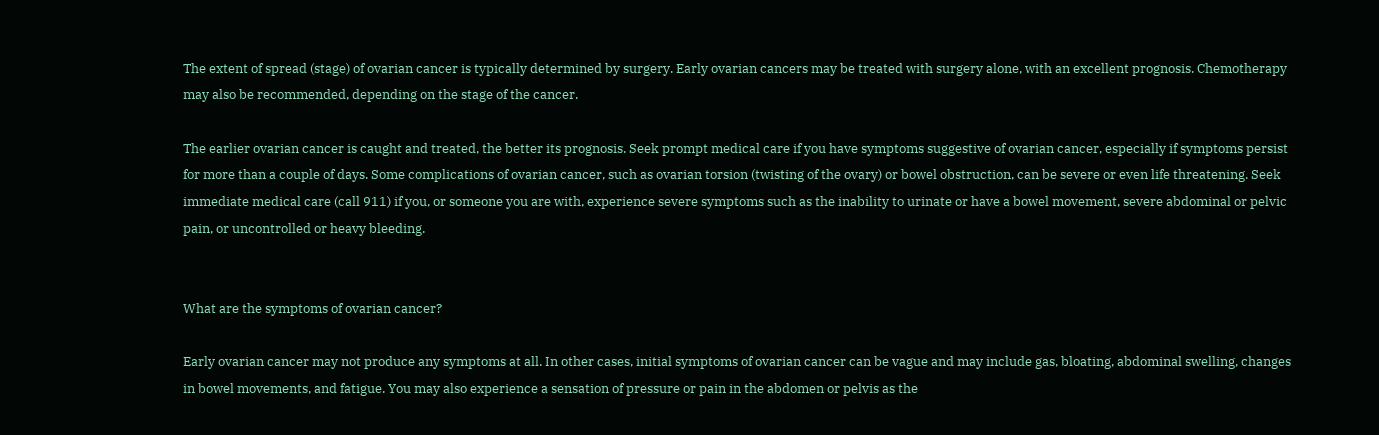The extent of spread (stage) of ovarian cancer is typically determined by surgery. Early ovarian cancers may be treated with surgery alone, with an excellent prognosis. Chemotherapy may also be recommended, depending on the stage of the cancer.

The earlier ovarian cancer is caught and treated, the better its prognosis. Seek prompt medical care if you have symptoms suggestive of ovarian cancer, especially if symptoms persist for more than a couple of days. Some complications of ovarian cancer, such as ovarian torsion (twisting of the ovary) or bowel obstruction, can be severe or even life threatening. Seek immediate medical care (call 911) if you, or someone you are with, experience severe symptoms such as the inability to urinate or have a bowel movement, severe abdominal or pelvic pain, or uncontrolled or heavy bleeding.


What are the symptoms of ovarian cancer?

Early ovarian cancer may not produce any symptoms at all. In other cases, initial symptoms of ovarian cancer can be vague and may include gas, bloating, abdominal swelling, changes in bowel movements, and fatigue. You may also experience a sensation of pressure or pain in the abdomen or pelvis as the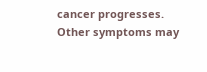cancer progresses. Other symptoms may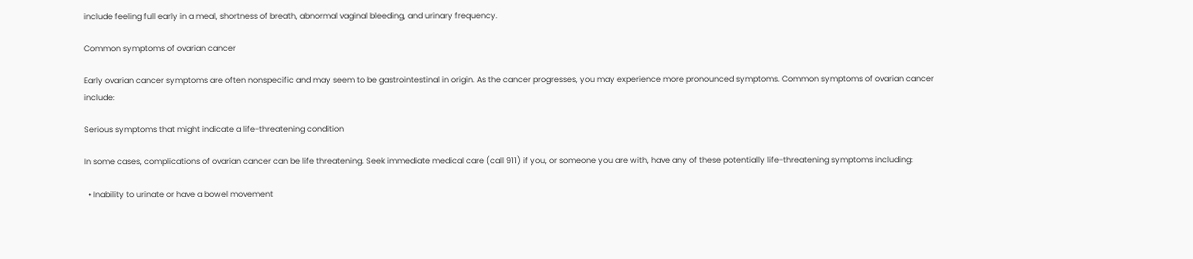include feeling full early in a meal, shortness of breath, abnormal vaginal bleeding, and urinary frequency.

Common symptoms of ovarian cancer

Early ovarian cancer symptoms are often nonspecific and may seem to be gastrointestinal in origin. As the cancer progresses, you may experience more pronounced symptoms. Common symptoms of ovarian cancer include:

Serious symptoms that might indicate a life-threatening condition

In some cases, complications of ovarian cancer can be life threatening. Seek immediate medical care (call 911) if you, or someone you are with, have any of these potentially life-threatening symptoms including:

  • Inability to urinate or have a bowel movement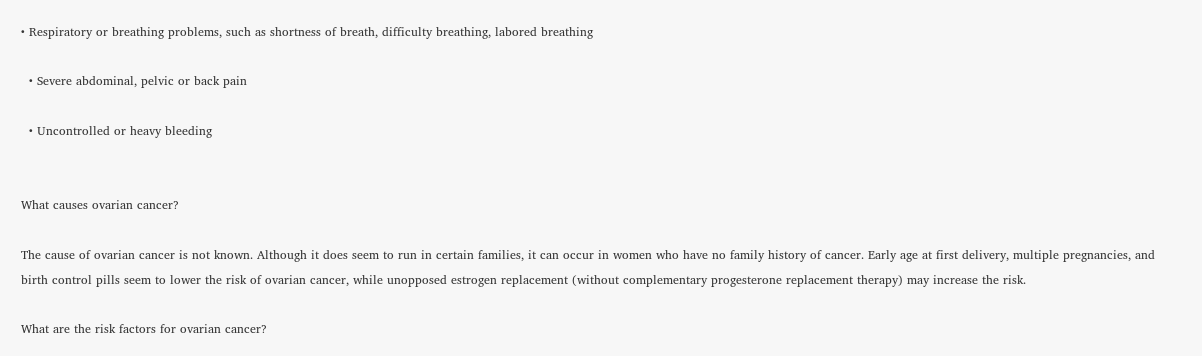• Respiratory or breathing problems, such as shortness of breath, difficulty breathing, labored breathing

  • Severe abdominal, pelvic or back pain

  • Uncontrolled or heavy bleeding


What causes ovarian cancer?

The cause of ovarian cancer is not known. Although it does seem to run in certain families, it can occur in women who have no family history of cancer. Early age at first delivery, multiple pregnancies, and birth control pills seem to lower the risk of ovarian cancer, while unopposed estrogen replacement (without complementary progesterone replacement therapy) may increase the risk.

What are the risk factors for ovarian cancer?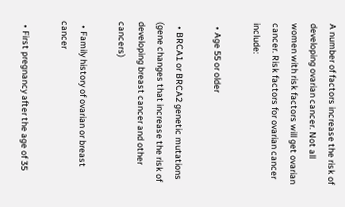A number of factors increase the risk of developing ovarian cancer. Not all women with risk factors will get ovarian cancer. Risk factors for ovarian cancer include:

  • Age 55 or older

  • BRCA1 or BRCA2 genetic mutations (gene changes that increase the risk of developing breast cancer and other cancers)

  • Family history of ovarian or breast cancer

  • First pregnancy after the age of 35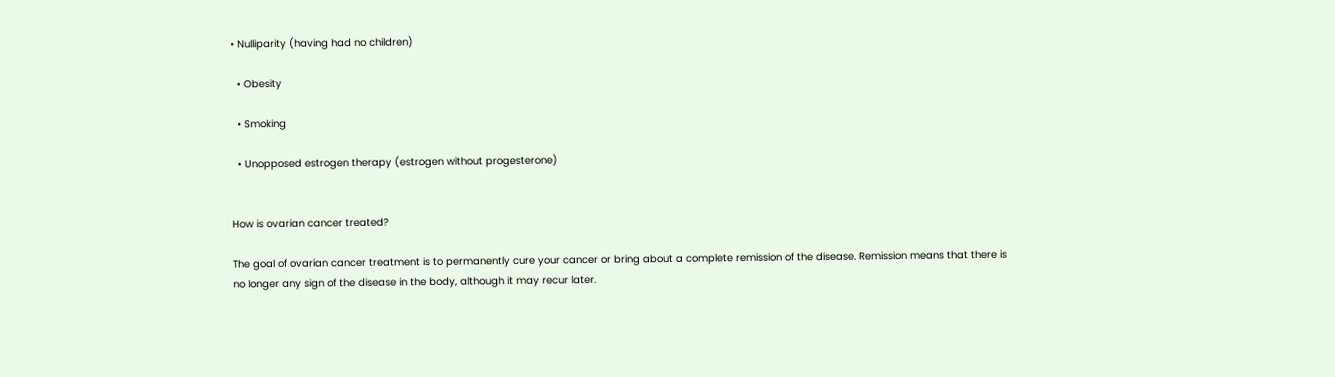• Nulliparity (having had no children)

  • Obesity

  • Smoking

  • Unopposed estrogen therapy (estrogen without progesterone)


How is ovarian cancer treated?

The goal of ovarian cancer treatment is to permanently cure your cancer or bring about a complete remission of the disease. Remission means that there is no longer any sign of the disease in the body, although it may recur later.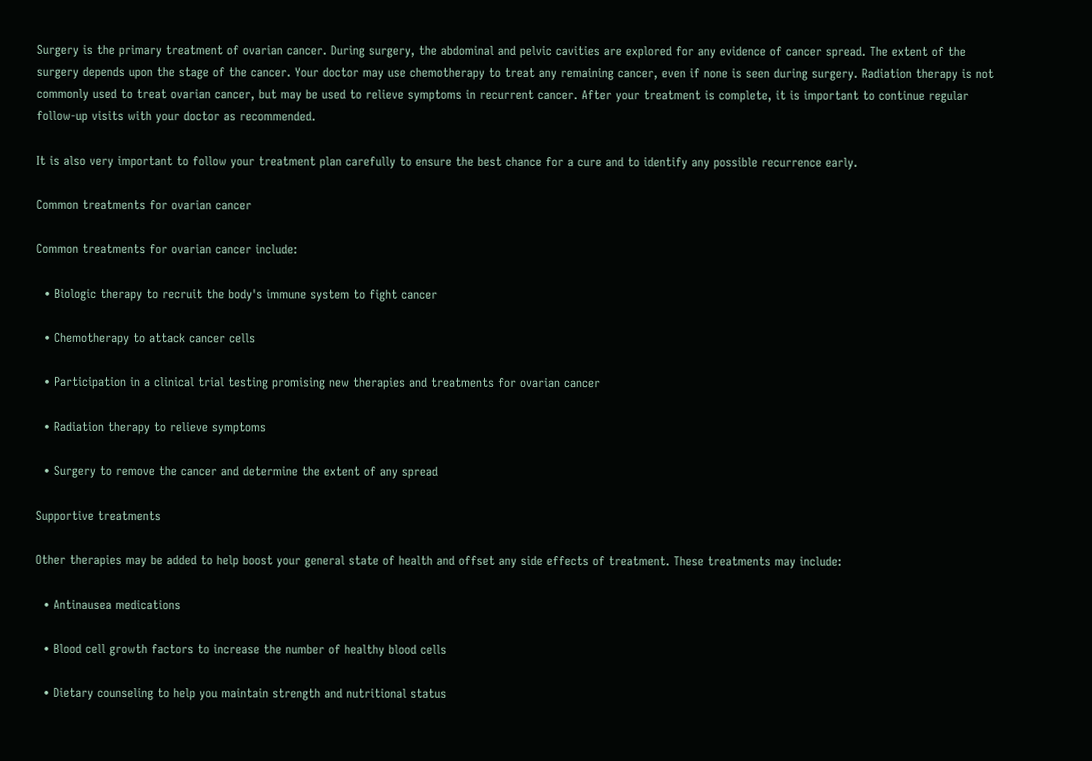Surgery is the primary treatment of ovarian cancer. During surgery, the abdominal and pelvic cavities are explored for any evidence of cancer spread. The extent of the surgery depends upon the stage of the cancer. Your doctor may use chemotherapy to treat any remaining cancer, even if none is seen during surgery. Radiation therapy is not commonly used to treat ovarian cancer, but may be used to relieve symptoms in recurrent cancer. After your treatment is complete, it is important to continue regular follow-up visits with your doctor as recommended.

It is also very important to follow your treatment plan carefully to ensure the best chance for a cure and to identify any possible recurrence early.

Common treatments for ovarian cancer

Common treatments for ovarian cancer include:

  • Biologic therapy to recruit the body's immune system to fight cancer

  • Chemotherapy to attack cancer cells

  • Participation in a clinical trial testing promising new therapies and treatments for ovarian cancer

  • Radiation therapy to relieve symptoms

  • Surgery to remove the cancer and determine the extent of any spread

Supportive treatments

Other therapies may be added to help boost your general state of health and offset any side effects of treatment. These treatments may include:

  • Antinausea medications

  • Blood cell growth factors to increase the number of healthy blood cells

  • Dietary counseling to help you maintain strength and nutritional status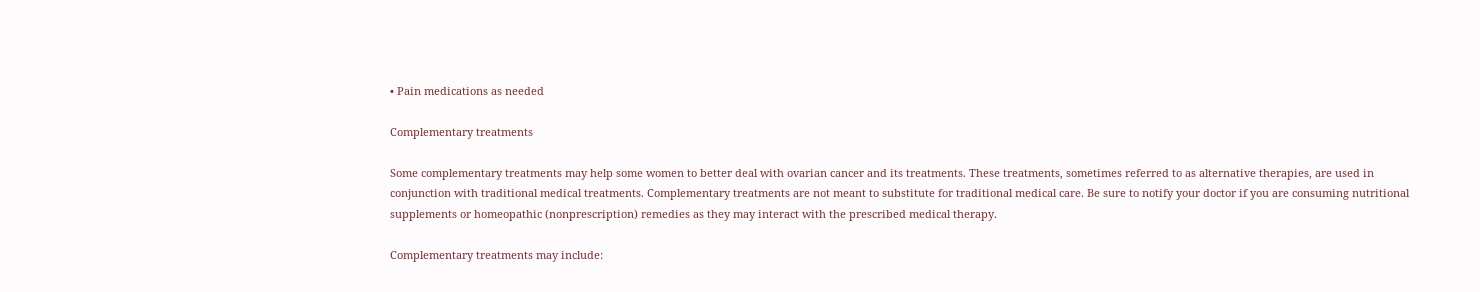• Pain medications as needed

Complementary treatments

Some complementary treatments may help some women to better deal with ovarian cancer and its treatments. These treatments, sometimes referred to as alternative therapies, are used in conjunction with traditional medical treatments. Complementary treatments are not meant to substitute for traditional medical care. Be sure to notify your doctor if you are consuming nutritional supplements or homeopathic (nonprescription) remedies as they may interact with the prescribed medical therapy.

Complementary treatments may include: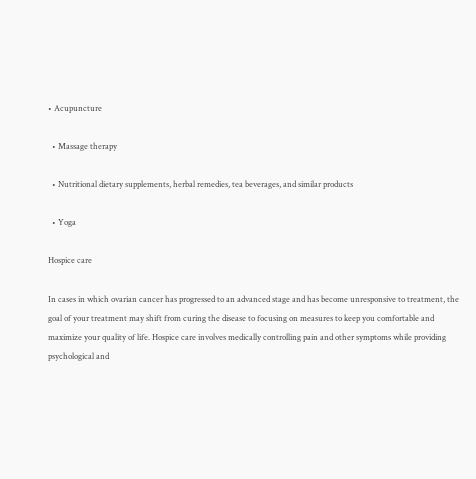• Acupuncture

  • Massage therapy

  • Nutritional dietary supplements, herbal remedies, tea beverages, and similar products

  • Yoga

Hospice care

In cases in which ovarian cancer has progressed to an advanced stage and has become unresponsive to treatment, the goal of your treatment may shift from curing the disease to focusing on measures to keep you comfortable and maximize your quality of life. Hospice care involves medically controlling pain and other symptoms while providing psychological and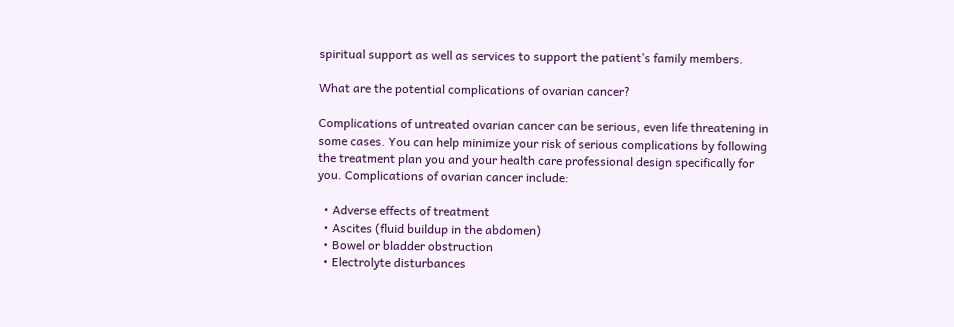spiritual support as well as services to support the patient’s family members.

What are the potential complications of ovarian cancer?

Complications of untreated ovarian cancer can be serious, even life threatening in some cases. You can help minimize your risk of serious complications by following the treatment plan you and your health care professional design specifically for you. Complications of ovarian cancer include:

  • Adverse effects of treatment
  • Ascites (fluid buildup in the abdomen)
  • Bowel or bladder obstruction
  • Electrolyte disturbances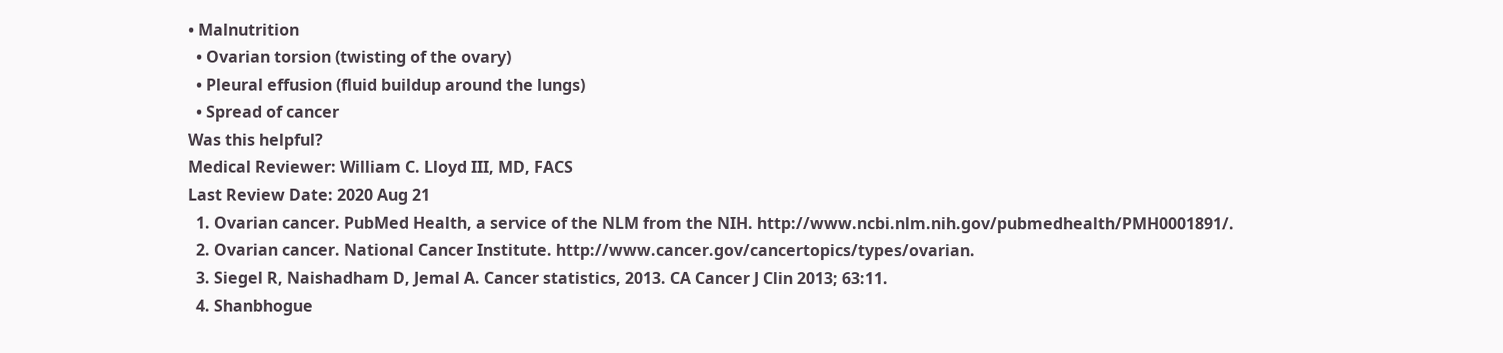• Malnutrition
  • Ovarian torsion (twisting of the ovary)
  • Pleural effusion (fluid buildup around the lungs)
  • Spread of cancer
Was this helpful?
Medical Reviewer: William C. Lloyd III, MD, FACS
Last Review Date: 2020 Aug 21
  1. Ovarian cancer. PubMed Health, a service of the NLM from the NIH. http://www.ncbi.nlm.nih.gov/pubmedhealth/PMH0001891/.
  2. Ovarian cancer. National Cancer Institute. http://www.cancer.gov/cancertopics/types/ovarian.
  3. Siegel R, Naishadham D, Jemal A. Cancer statistics, 2013. CA Cancer J Clin 2013; 63:11.
  4. Shanbhogue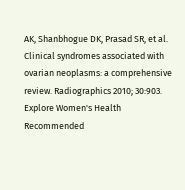AK, Shanbhogue DK, Prasad SR, et al. Clinical syndromes associated with ovarian neoplasms: a comprehensive review. Radiographics 2010; 30:903.
Explore Women's Health
Recommended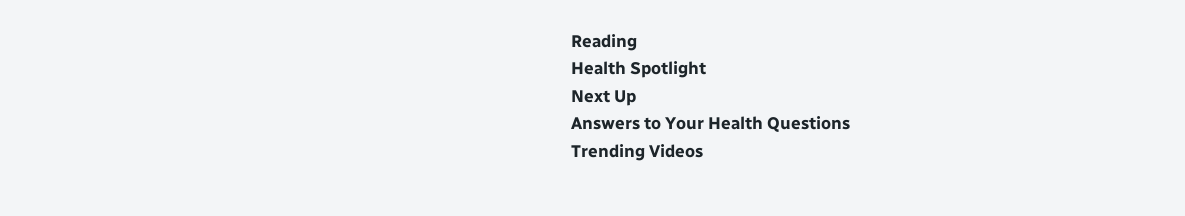Reading
Health Spotlight
Next Up
Answers to Your Health Questions
Trending Videos